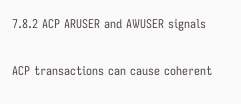7.8.2 ACP ARUSER and AWUSER signals

ACP transactions can cause coherent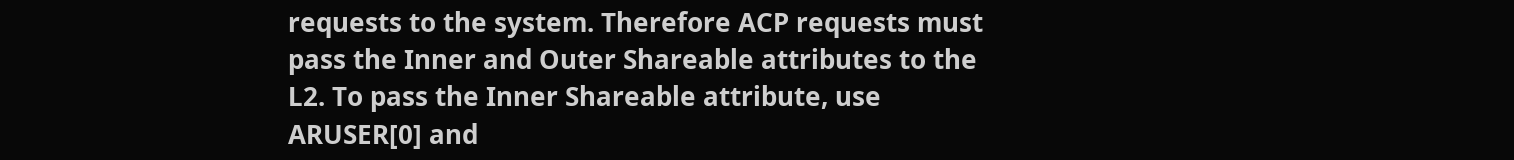requests to the system. Therefore ACP requests must pass the Inner and Outer Shareable attributes to the L2. To pass the Inner Shareable attribute, use ARUSER[0] and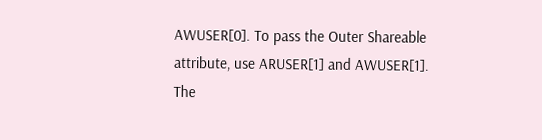AWUSER[0]. To pass the Outer Shareable attribute, use ARUSER[1] and AWUSER[1].
The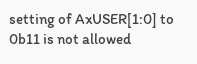setting of AxUSER[1:0] to 0b11 is not allowed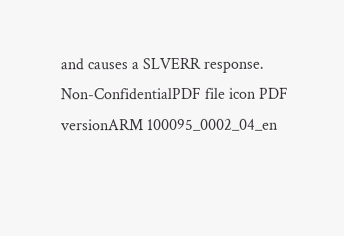and causes a SLVERR response.
Non-ConfidentialPDF file icon PDF versionARM 100095_0002_04_en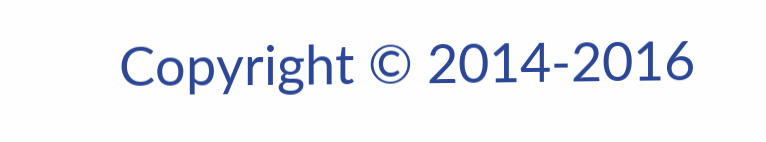Copyright © 2014-2016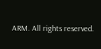ARM. All rights reserved.